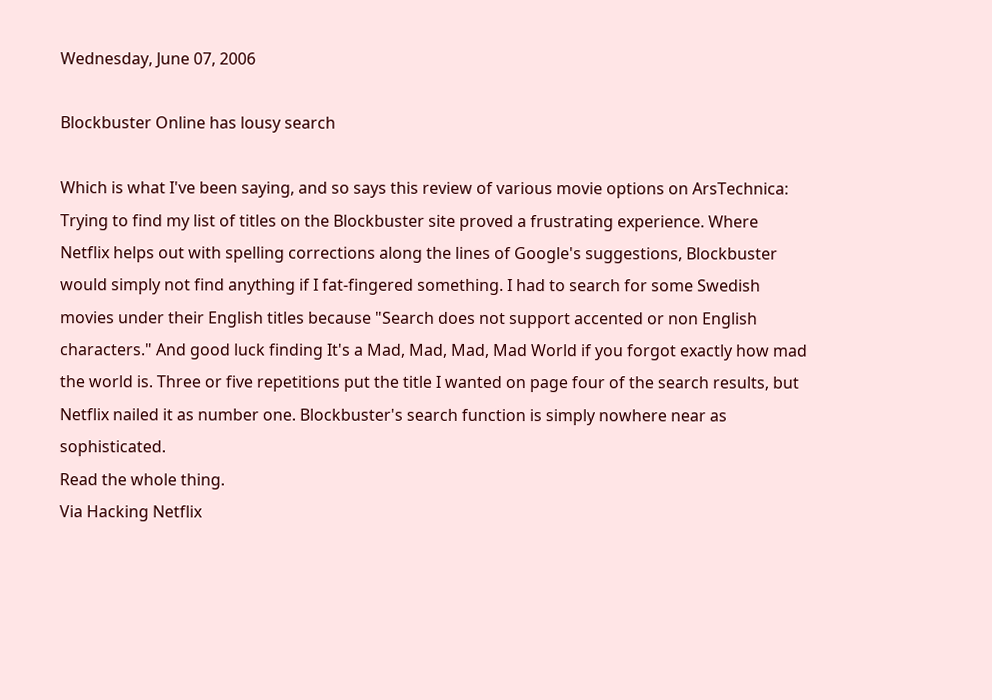Wednesday, June 07, 2006

Blockbuster Online has lousy search

Which is what I've been saying, and so says this review of various movie options on ArsTechnica:
Trying to find my list of titles on the Blockbuster site proved a frustrating experience. Where Netflix helps out with spelling corrections along the lines of Google's suggestions, Blockbuster would simply not find anything if I fat-fingered something. I had to search for some Swedish movies under their English titles because "Search does not support accented or non English characters." And good luck finding It's a Mad, Mad, Mad, Mad World if you forgot exactly how mad the world is. Three or five repetitions put the title I wanted on page four of the search results, but Netflix nailed it as number one. Blockbuster's search function is simply nowhere near as sophisticated.
Read the whole thing.
Via Hacking Netflix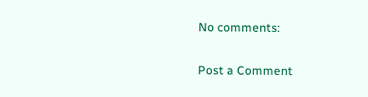No comments:

Post a Comment